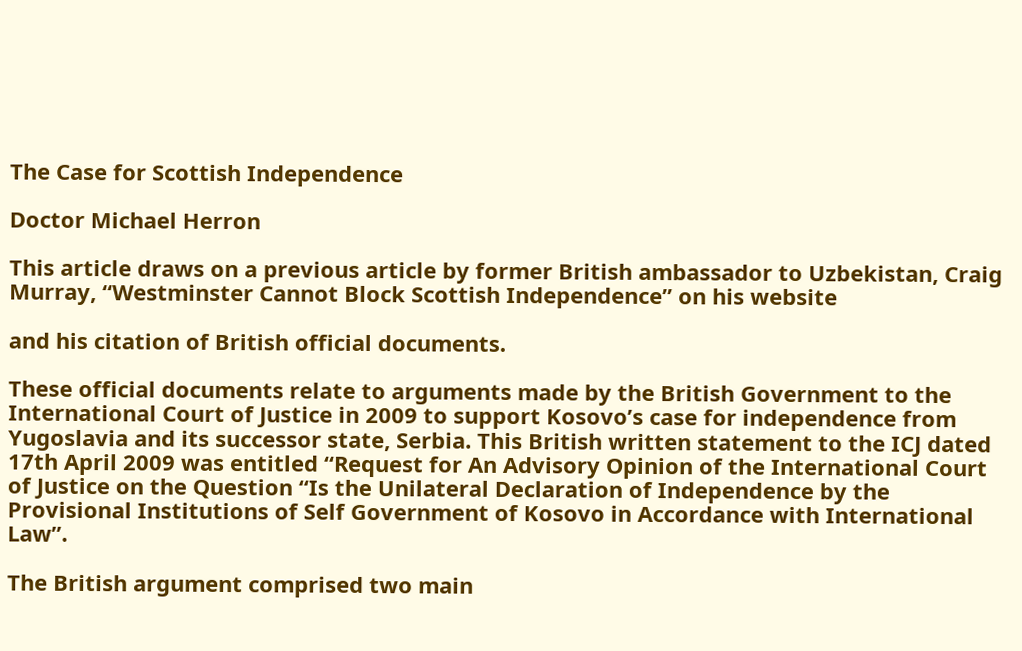The Case for Scottish Independence

Doctor Michael Herron

This article draws on a previous article by former British ambassador to Uzbekistan, Craig Murray, “Westminster Cannot Block Scottish Independence” on his website

and his citation of British official documents.

These official documents relate to arguments made by the British Government to the International Court of Justice in 2009 to support Kosovo’s case for independence from Yugoslavia and its successor state, Serbia. This British written statement to the ICJ dated 17th April 2009 was entitled “Request for An Advisory Opinion of the International Court of Justice on the Question “Is the Unilateral Declaration of Independence by the Provisional Institutions of Self Government of Kosovo in Accordance with International Law”.

The British argument comprised two main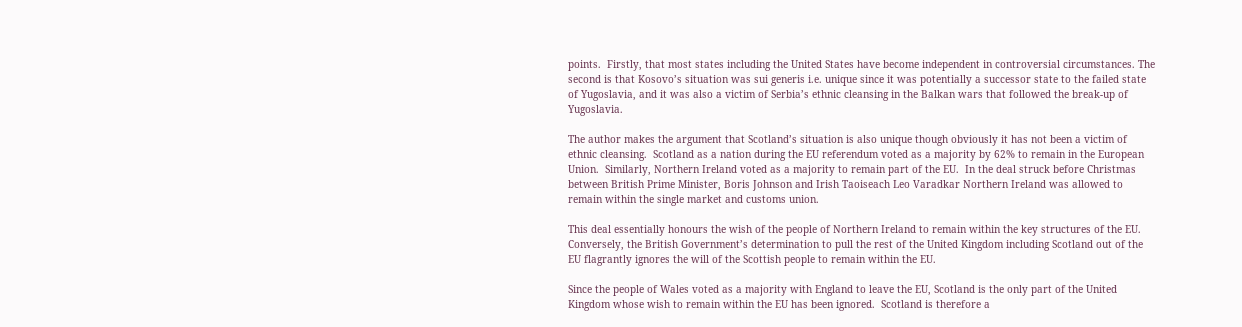points.  Firstly, that most states including the United States have become independent in controversial circumstances. The second is that Kosovo’s situation was sui generis i.e. unique since it was potentially a successor state to the failed state of Yugoslavia, and it was also a victim of Serbia’s ethnic cleansing in the Balkan wars that followed the break-up of Yugoslavia.

The author makes the argument that Scotland’s situation is also unique though obviously it has not been a victim of ethnic cleansing.  Scotland as a nation during the EU referendum voted as a majority by 62% to remain in the European Union.  Similarly, Northern Ireland voted as a majority to remain part of the EU.  In the deal struck before Christmas between British Prime Minister, Boris Johnson and Irish Taoiseach Leo Varadkar Northern Ireland was allowed to remain within the single market and customs union.

This deal essentially honours the wish of the people of Northern Ireland to remain within the key structures of the EU.  Conversely, the British Government’s determination to pull the rest of the United Kingdom including Scotland out of the EU flagrantly ignores the will of the Scottish people to remain within the EU.

Since the people of Wales voted as a majority with England to leave the EU, Scotland is the only part of the United Kingdom whose wish to remain within the EU has been ignored.  Scotland is therefore a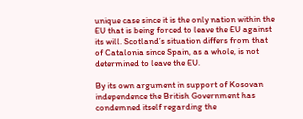unique case since it is the only nation within the EU that is being forced to leave the EU against its will. Scotland’s situation differs from that of Catalonia since Spain, as a whole, is not determined to leave the EU.

By its own argument in support of Kosovan independence the British Government has condemned itself regarding the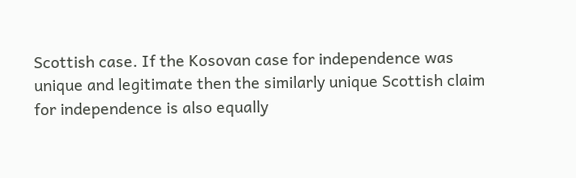Scottish case. If the Kosovan case for independence was unique and legitimate then the similarly unique Scottish claim for independence is also equally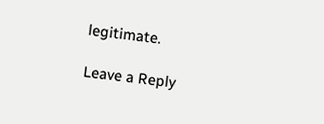legitimate.

Leave a Reply